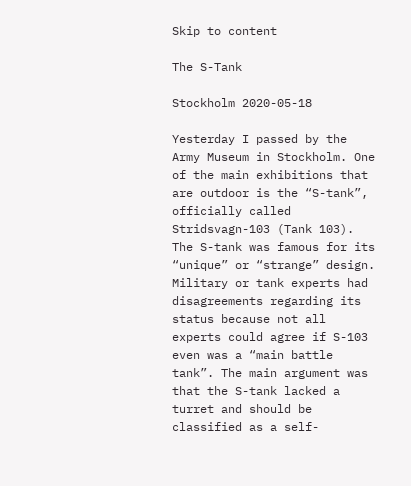Skip to content

The S-Tank

Stockholm 2020-05-18

Yesterday I passed by the Army Museum in Stockholm. One of the main exhibitions that are outdoor is the “S-tank”, officially called Stridsvagn-103 (Tank 103). The S-tank was famous for its “unique” or “strange” design. Military or tank experts had disagreements regarding its status because not all experts could agree if S-103 even was a “main battle tank”. The main argument was that the S-tank lacked a turret and should be classified as a self-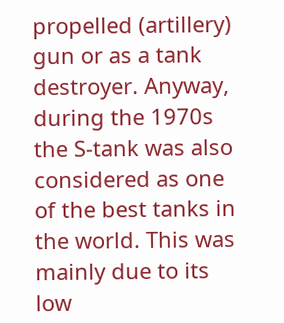propelled (artillery) gun or as a tank destroyer. Anyway, during the 1970s the S-tank was also considered as one of the best tanks in the world. This was mainly due to its low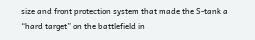size and front protection system that made the S-tank a “hard target” on the battlefield in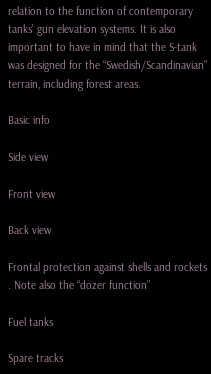relation to the function of contemporary tanks’ gun elevation systems. It is also important to have in mind that the S-tank was designed for the “Swedish/Scandinavian” terrain, including forest areas.

Basic info

Side view

Front view

Back view

Frontal protection against shells and rockets . Note also the “dozer function”

Fuel tanks

Spare tracks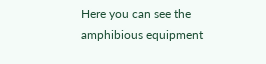Here you can see the amphibious equipment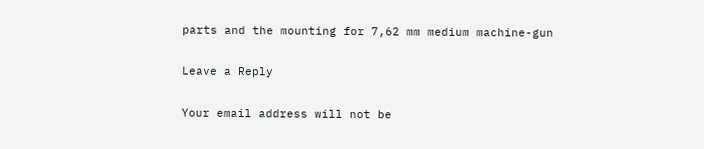parts and the mounting for 7,62 mm medium machine-gun

Leave a Reply

Your email address will not be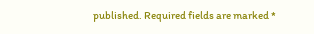published. Required fields are marked *